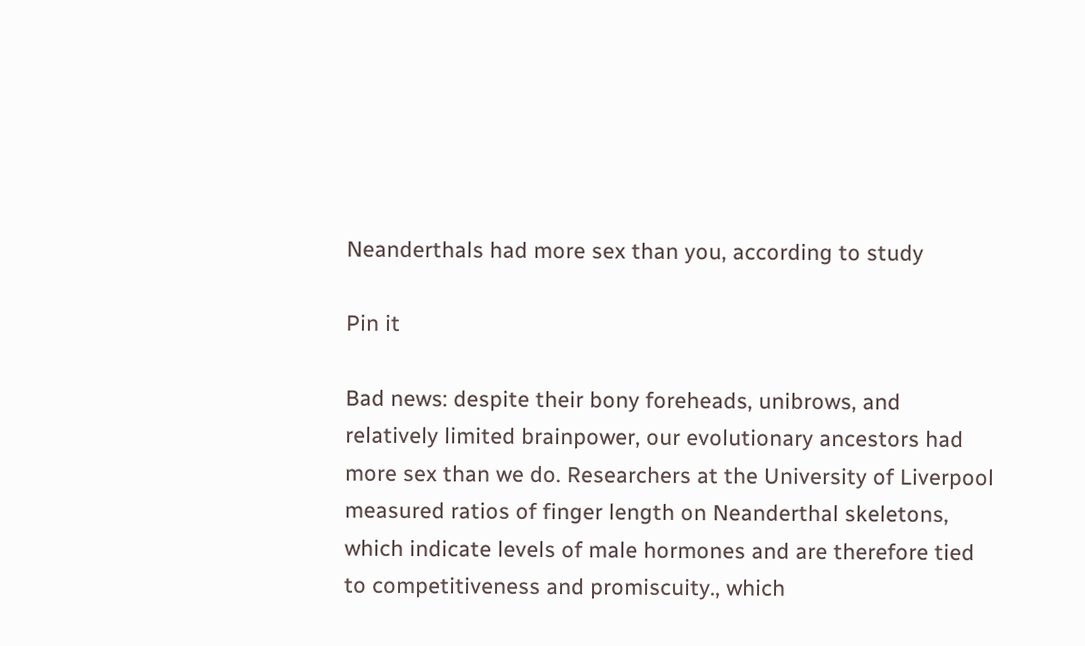Neanderthals had more sex than you, according to study

Pin it

Bad news: despite their bony foreheads, unibrows, and relatively limited brainpower, our evolutionary ancestors had more sex than we do. Researchers at the University of Liverpool measured ratios of finger length on Neanderthal skeletons, which indicate levels of male hormones and are therefore tied to competitiveness and promiscuity., which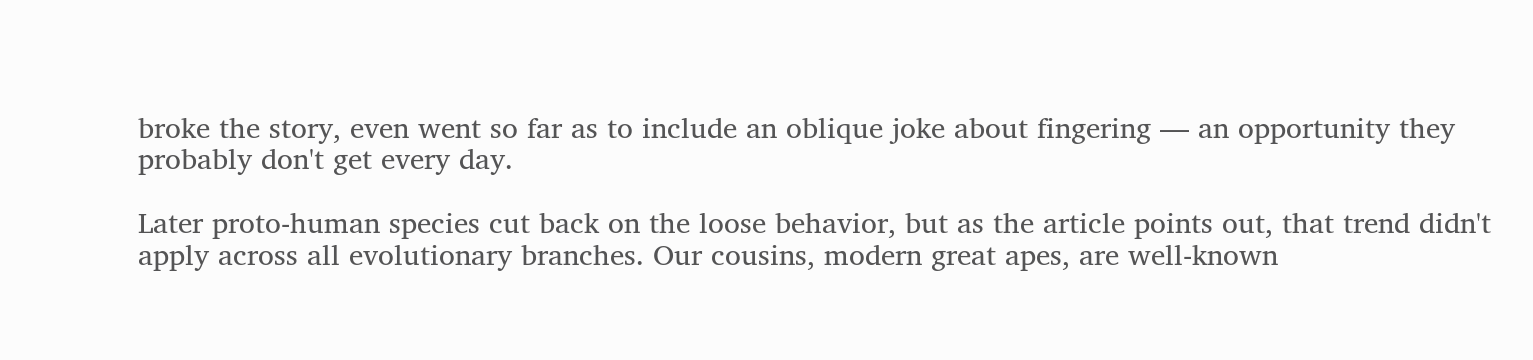broke the story, even went so far as to include an oblique joke about fingering — an opportunity they probably don't get every day.

Later proto-human species cut back on the loose behavior, but as the article points out, that trend didn't apply across all evolutionary branches. Our cousins, modern great apes, are well-known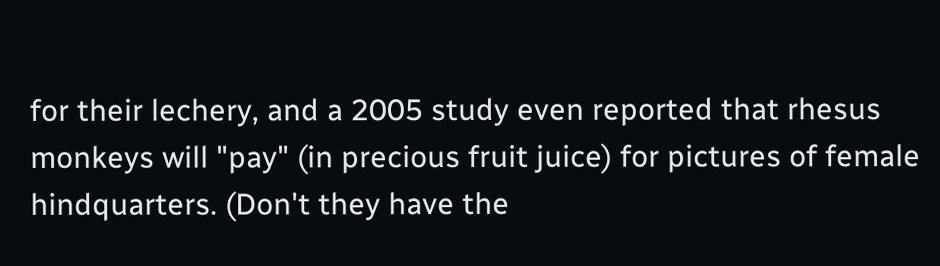for their lechery, and a 2005 study even reported that rhesus monkeys will "pay" (in precious fruit juice) for pictures of female hindquarters. (Don't they have the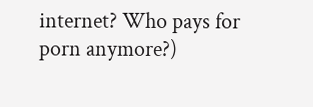internet? Who pays for porn anymore?)